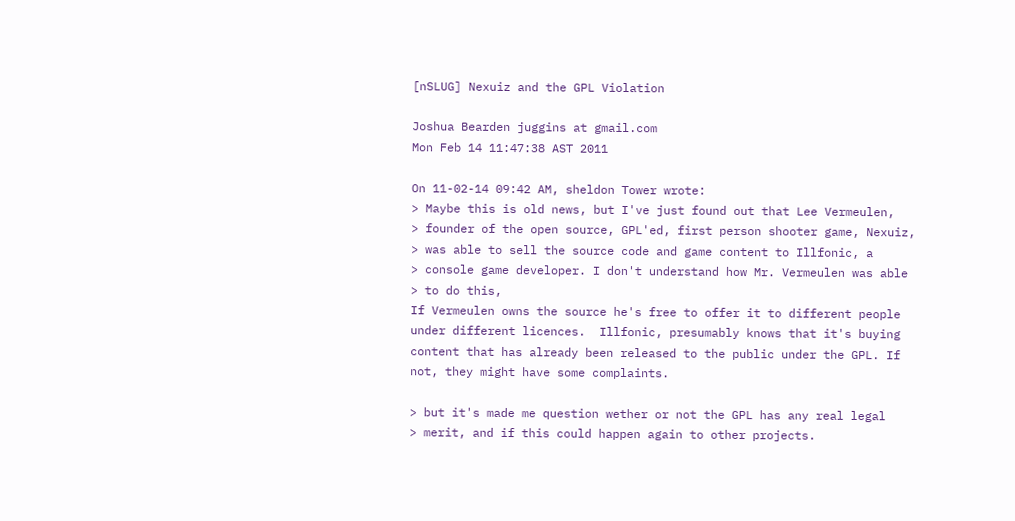[nSLUG] Nexuiz and the GPL Violation

Joshua Bearden juggins at gmail.com
Mon Feb 14 11:47:38 AST 2011

On 11-02-14 09:42 AM, sheldon Tower wrote:
> Maybe this is old news, but I've just found out that Lee Vermeulen,
> founder of the open source, GPL'ed, first person shooter game, Nexuiz,
> was able to sell the source code and game content to Illfonic, a
> console game developer. I don't understand how Mr. Vermeulen was able
> to do this,
If Vermeulen owns the source he's free to offer it to different people
under different licences.  Illfonic, presumably knows that it's buying
content that has already been released to the public under the GPL. If
not, they might have some complaints.

> but it's made me question wether or not the GPL has any real legal
> merit, and if this could happen again to other projects.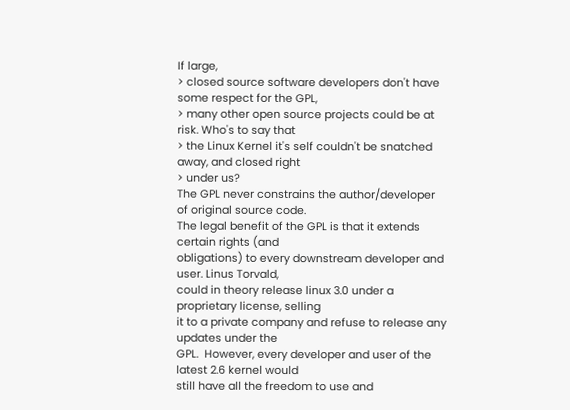If large,
> closed source software developers don't have some respect for the GPL,
> many other open source projects could be at risk. Who's to say that
> the Linux Kernel it's self couldn't be snatched away, and closed right
> under us?
The GPL never constrains the author/developer of original source code.
The legal benefit of the GPL is that it extends certain rights (and
obligations) to every downstream developer and user. Linus Torvald,
could in theory release linux 3.0 under a proprietary license, selling
it to a private company and refuse to release any updates under the
GPL.  However, every developer and user of the latest 2.6 kernel would
still have all the freedom to use and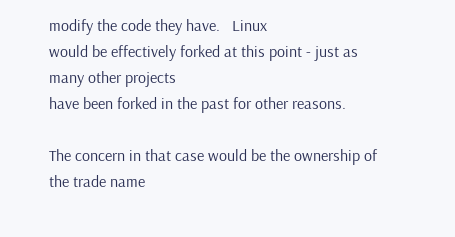modify the code they have.   Linux
would be effectively forked at this point - just as many other projects
have been forked in the past for other reasons.

The concern in that case would be the ownership of the trade name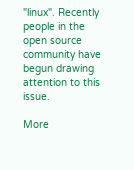"linux". Recently people in the open source community have begun drawing
attention to this issue.

More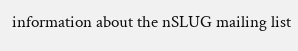information about the nSLUG mailing list